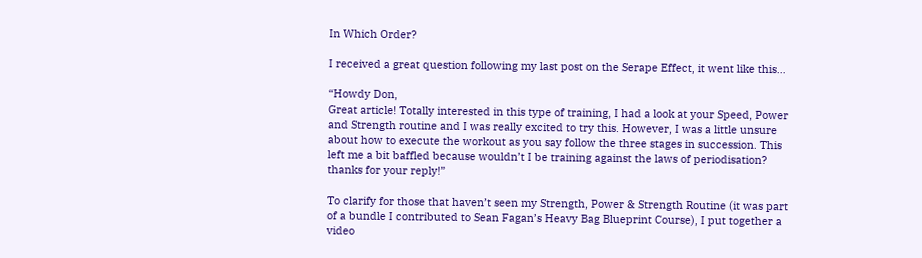In Which Order?

I received a great question following my last post on the Serape Effect, it went like this…

“Howdy Don,
Great article! Totally interested in this type of training, I had a look at your Speed, Power and Strength routine and I was really excited to try this. However, I was a little unsure about how to execute the workout as you say follow the three stages in succession. This left me a bit baffled because wouldn’t I be training against the laws of periodisation?
thanks for your reply!”

To clarify for those that haven’t seen my Strength, Power & Strength Routine (it was part of a bundle I contributed to Sean Fagan’s Heavy Bag Blueprint Course), I put together a video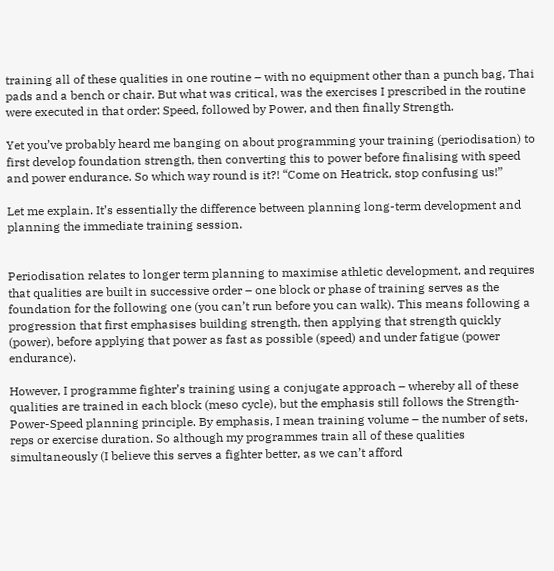training all of these qualities in one routine – with no equipment other than a punch bag, Thai pads and a bench or chair. But what was critical, was the exercises I prescribed in the routine were executed in that order: Speed, followed by Power, and then finally Strength.

Yet you’ve probably heard me banging on about programming your training (periodisation) to first develop foundation strength, then converting this to power before finalising with speed and power endurance. So which way round is it?! “Come on Heatrick, stop confusing us!”

Let me explain. It’s essentially the difference between planning long-term development and planning the immediate training session.


Periodisation relates to longer term planning to maximise athletic development, and requires that qualities are built in successive order – one block or phase of training serves as the foundation for the following one (you can’t run before you can walk). This means following a progression that first emphasises building strength, then applying that strength quickly (power), before applying that power as fast as possible (speed) and under fatigue (power endurance).

However, I programme fighter’s training using a conjugate approach – whereby all of these qualities are trained in each block (meso cycle), but the emphasis still follows the Strength-Power-Speed planning principle. By emphasis, I mean training volume – the number of sets, reps or exercise duration. So although my programmes train all of these qualities simultaneously (I believe this serves a fighter better, as we can’t afford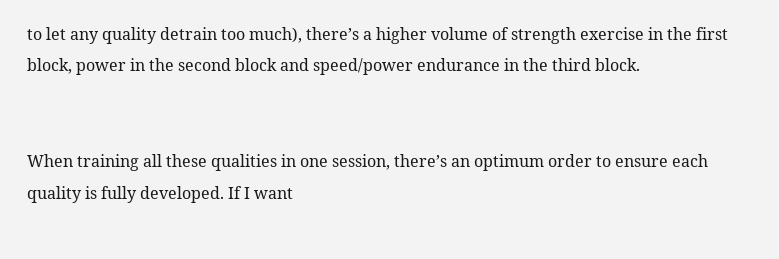to let any quality detrain too much), there’s a higher volume of strength exercise in the first block, power in the second block and speed/power endurance in the third block.


When training all these qualities in one session, there’s an optimum order to ensure each quality is fully developed. If I want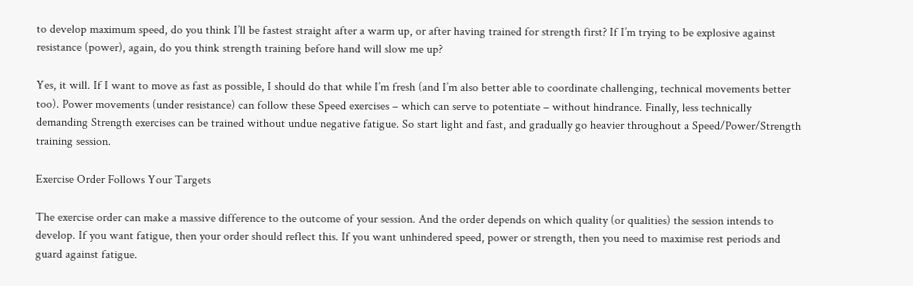to develop maximum speed, do you think I’ll be fastest straight after a warm up, or after having trained for strength first? If I’m trying to be explosive against resistance (power), again, do you think strength training before hand will slow me up?

Yes, it will. If I want to move as fast as possible, I should do that while I’m fresh (and I’m also better able to coordinate challenging, technical movements better too). Power movements (under resistance) can follow these Speed exercises – which can serve to potentiate – without hindrance. Finally, less technically demanding Strength exercises can be trained without undue negative fatigue. So start light and fast, and gradually go heavier throughout a Speed/Power/Strength training session.

Exercise Order Follows Your Targets

The exercise order can make a massive difference to the outcome of your session. And the order depends on which quality (or qualities) the session intends to develop. If you want fatigue, then your order should reflect this. If you want unhindered speed, power or strength, then you need to maximise rest periods and guard against fatigue.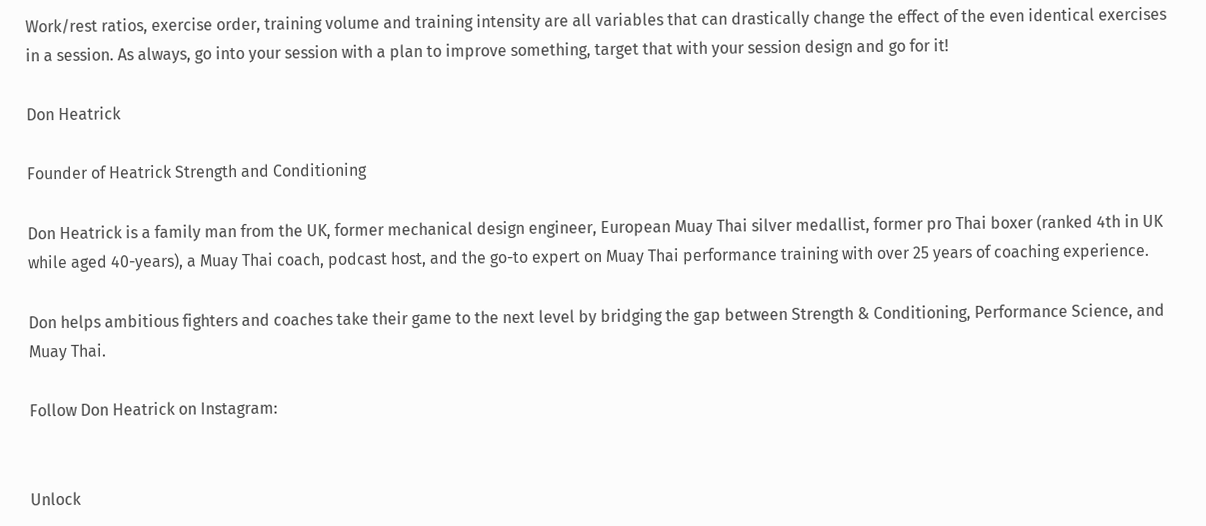Work/rest ratios, exercise order, training volume and training intensity are all variables that can drastically change the effect of the even identical exercises in a session. As always, go into your session with a plan to improve something, target that with your session design and go for it!

Don Heatrick

Founder of Heatrick Strength and Conditioning

Don Heatrick is a family man from the UK, former mechanical design engineer, European Muay Thai silver medallist, former pro Thai boxer (ranked 4th in UK while aged 40-years), a Muay Thai coach, podcast host, and the go-to expert on Muay Thai performance training with over 25 years of coaching experience.

Don helps ambitious fighters and coaches take their game to the next level by bridging the gap between Strength & Conditioning, Performance Science, and Muay Thai.

Follow Don Heatrick on Instagram:


Unlock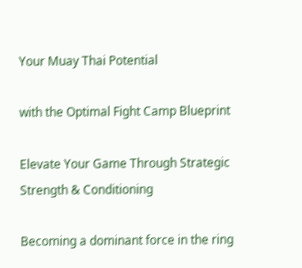Your Muay Thai Potential

with the Optimal Fight Camp Blueprint

Elevate Your Game Through Strategic Strength & Conditioning

Becoming a dominant force in the ring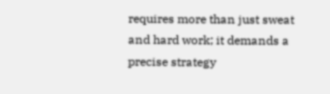requires more than just sweat and hard work; it demands a precise strategy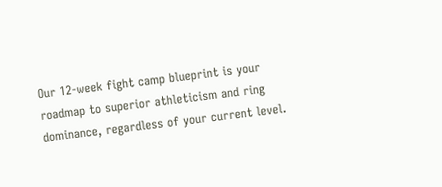Our 12-week fight camp blueprint is your roadmap to superior athleticism and ring dominance, regardless of your current level.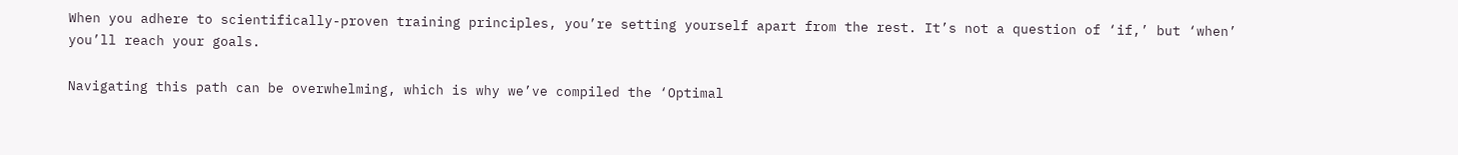When you adhere to scientifically-proven training principles, you’re setting yourself apart from the rest. It’s not a question of ‘if,’ but ‘when’ you’ll reach your goals.

Navigating this path can be overwhelming, which is why we’ve compiled the ‘Optimal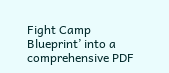Fight Camp Blueprint’ into a comprehensive PDF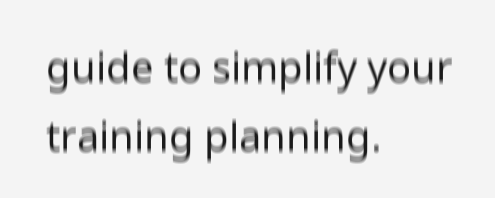guide to simplify your training planning.